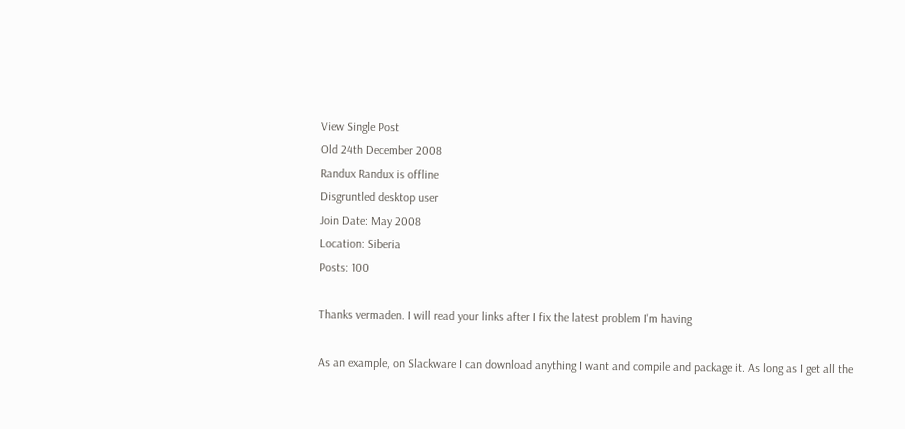View Single Post
Old 24th December 2008
Randux Randux is offline
Disgruntled desktop user
Join Date: May 2008
Location: Siberia
Posts: 100

Thanks vermaden. I will read your links after I fix the latest problem I'm having

As an example, on Slackware I can download anything I want and compile and package it. As long as I get all the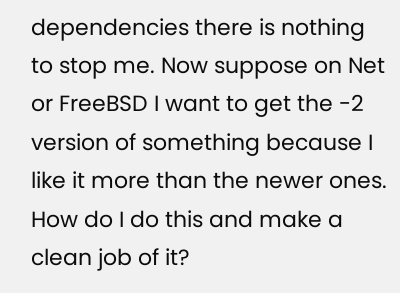dependencies there is nothing to stop me. Now suppose on Net or FreeBSD I want to get the -2 version of something because I like it more than the newer ones. How do I do this and make a clean job of it?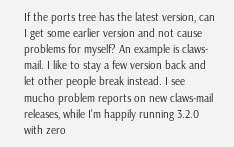If the ports tree has the latest version, can I get some earlier version and not cause problems for myself? An example is claws-mail. I like to stay a few version back and let other people break instead. I see mucho problem reports on new claws-mail releases, while I'm happily running 3.2.0 with zero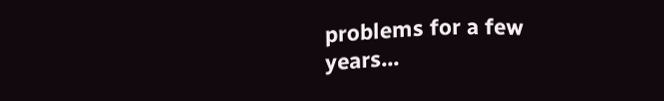problems for a few years...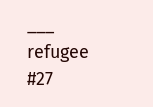___ refugee #27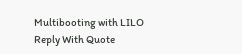Multibooting with LILO
Reply With Quote